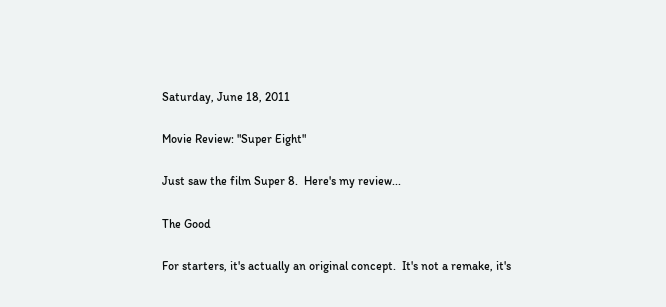Saturday, June 18, 2011

Movie Review: "Super Eight"

Just saw the film Super 8.  Here's my review...

The Good

For starters, it's actually an original concept.  It's not a remake, it's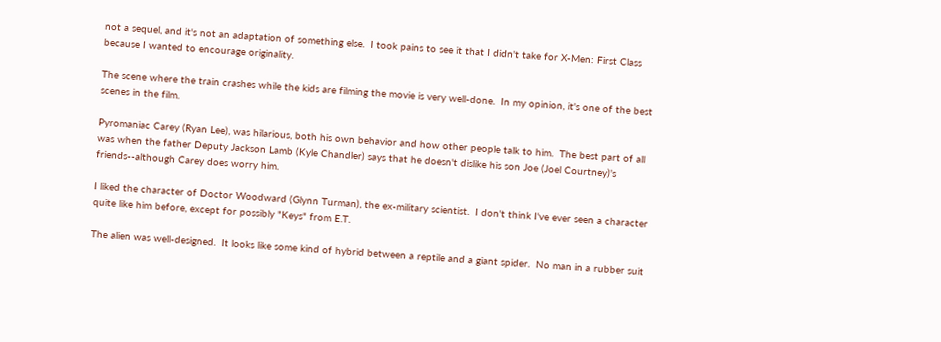not a sequel, and it's not an adaptation of something else.  I took pains to see it that I didn't take for X-Men: First Class
because I wanted to encourage originality.

The scene where the train crashes while the kids are filming the movie is very well-done.  In my opinion, it's one of the best scenes in the film.

Pyromaniac Carey (Ryan Lee), was hilarious, both his own behavior and how other people talk to him.  The best part of all was when the father Deputy Jackson Lamb (Kyle Chandler) says that he doesn't dislike his son Joe (Joel Courtney)'s friends--although Carey does worry him.

I liked the character of Doctor Woodward (Glynn Turman), the ex-military scientist.  I don't think I've ever seen a character quite like him before, except for possibly "Keys" from E.T.

The alien was well-designed.  It looks like some kind of hybrid between a reptile and a giant spider.  No man in a rubber suit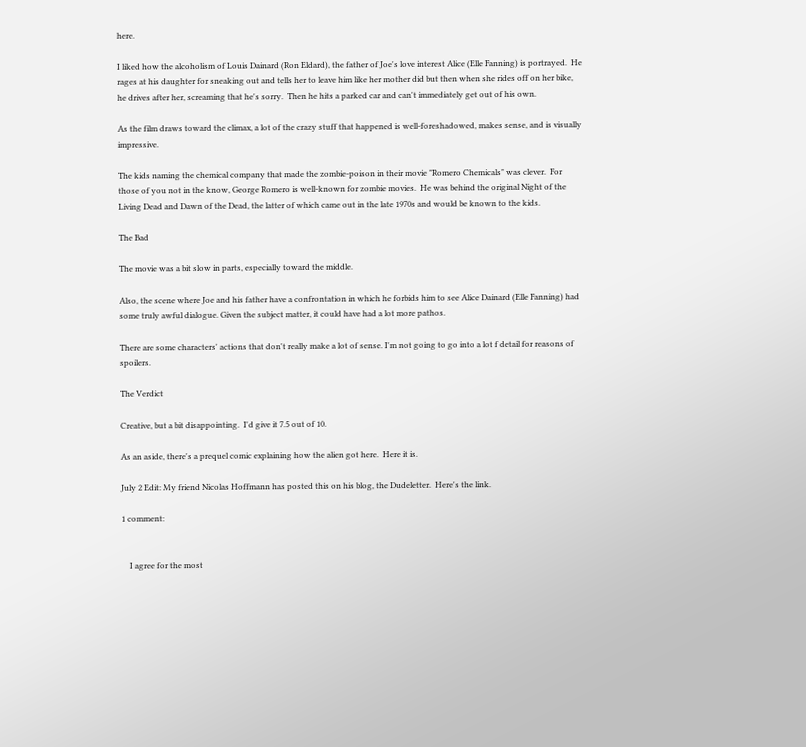here.

I liked how the alcoholism of Louis Dainard (Ron Eldard), the father of Joe's love interest Alice (Elle Fanning) is portrayed.  He rages at his daughter for sneaking out and tells her to leave him like her mother did but then when she rides off on her bike, he drives after her, screaming that he's sorry.  Then he hits a parked car and can't immediately get out of his own.

As the film draws toward the climax, a lot of the crazy stuff that happened is well-foreshadowed, makes sense, and is visually impressive.

The kids naming the chemical company that made the zombie-poison in their movie "Romero Chemicals" was clever.  For those of you not in the know, George Romero is well-known for zombie movies.  He was behind the original Night of the Living Dead and Dawn of the Dead, the latter of which came out in the late 1970s and would be known to the kids.

The Bad

The movie was a bit slow in parts, especially toward the middle.

Also, the scene where Joe and his father have a confrontation in which he forbids him to see Alice Dainard (Elle Fanning) had some truly awful dialogue. Given the subject matter, it could have had a lot more pathos.

There are some characters' actions that don't really make a lot of sense. I'm not going to go into a lot f detail for reasons of spoilers.

The Verdict

Creative, but a bit disappointing.  I'd give it 7.5 out of 10.

As an aside, there's a prequel comic explaining how the alien got here.  Here it is.

July 2 Edit: My friend Nicolas Hoffmann has posted this on his blog, the Dudeletter.  Here's the link.

1 comment:


    I agree for the most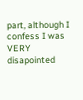part, although I confess I was VERY disapointed